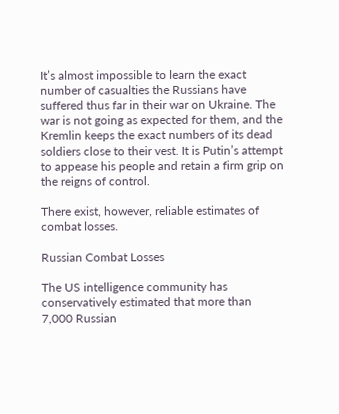It’s almost impossible to learn the exact number of casualties the Russians have suffered thus far in their war on Ukraine. The war is not going as expected for them, and the Kremlin keeps the exact numbers of its dead soldiers close to their vest. It is Putin’s attempt to appease his people and retain a firm grip on the reigns of control.

There exist, however, reliable estimates of combat losses.

Russian Combat Losses

The US intelligence community has conservatively estimated that more than 7,000 Russian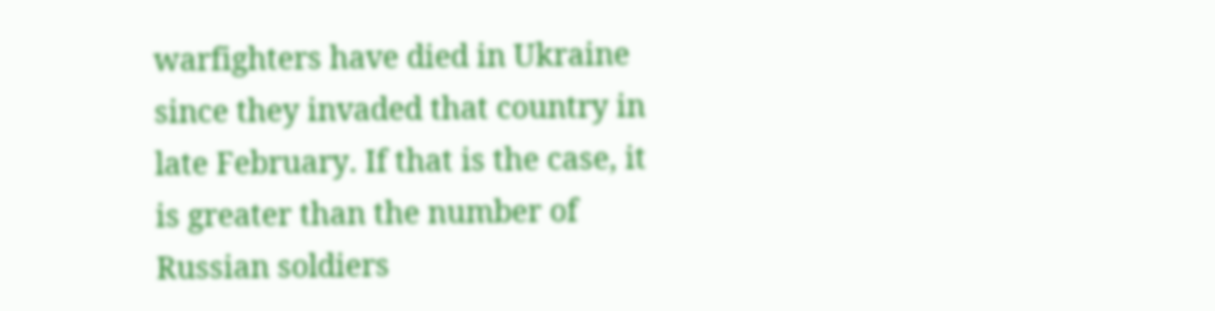warfighters have died in Ukraine since they invaded that country in late February. If that is the case, it is greater than the number of Russian soldiers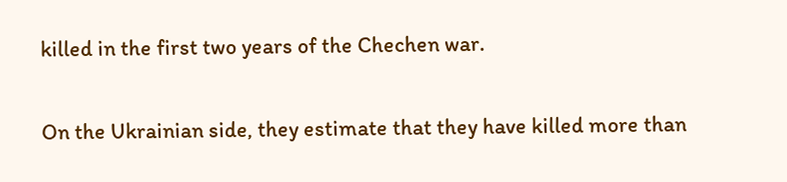killed in the first two years of the Chechen war.

On the Ukrainian side, they estimate that they have killed more than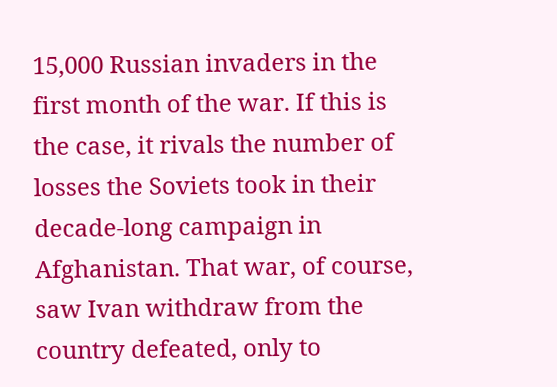15,000 Russian invaders in the first month of the war. If this is the case, it rivals the number of losses the Soviets took in their decade-long campaign in Afghanistan. That war, of course, saw Ivan withdraw from the country defeated, only to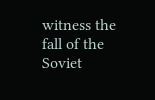witness the fall of the Soviet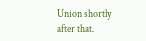Union shortly after that.